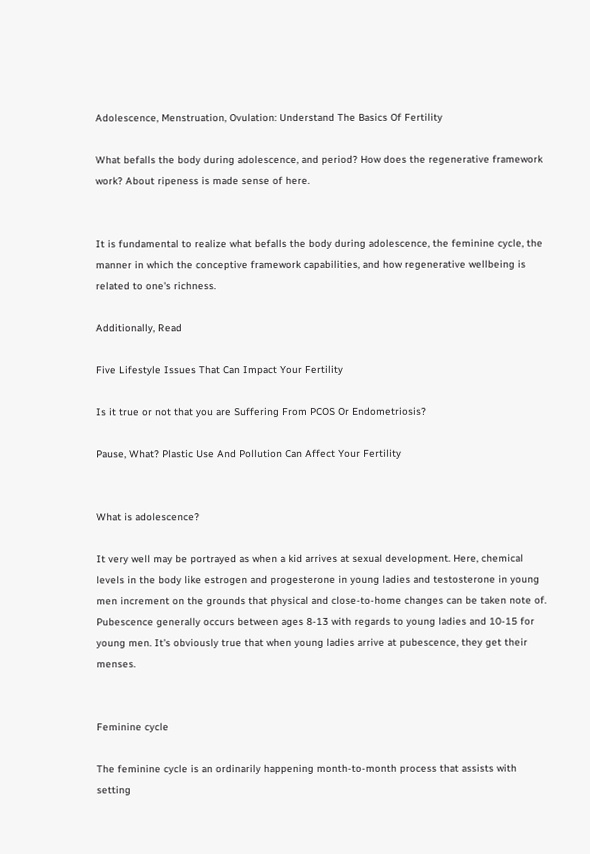Adolescence, Menstruation, Ovulation: Understand The Basics Of Fertility

What befalls the body during adolescence, and period? How does the regenerative framework work? About ripeness is made sense of here.


It is fundamental to realize what befalls the body during adolescence, the feminine cycle, the manner in which the conceptive framework capabilities, and how regenerative wellbeing is related to one's richness.

Additionally, Read

Five Lifestyle Issues That Can Impact Your Fertility

Is it true or not that you are Suffering From PCOS Or Endometriosis?

Pause, What? Plastic Use And Pollution Can Affect Your Fertility


What is adolescence?

It very well may be portrayed as when a kid arrives at sexual development. Here, chemical levels in the body like estrogen and progesterone in young ladies and testosterone in young men increment on the grounds that physical and close-to-home changes can be taken note of. Pubescence generally occurs between ages 8-13 with regards to young ladies and 10-15 for young men. It's obviously true that when young ladies arrive at pubescence, they get their menses.


Feminine cycle

The feminine cycle is an ordinarily happening month-to-month process that assists with setting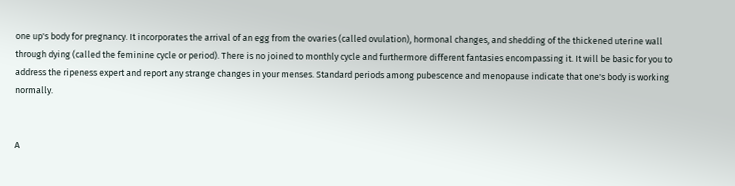one up's body for pregnancy. It incorporates the arrival of an egg from the ovaries (called ovulation), hormonal changes, and shedding of the thickened uterine wall through dying (called the feminine cycle or period). There is no joined to monthly cycle and furthermore different fantasies encompassing it. It will be basic for you to address the ripeness expert and report any strange changes in your menses. Standard periods among pubescence and menopause indicate that one's body is working normally.


A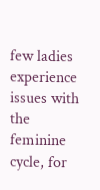few ladies experience issues with the feminine cycle, for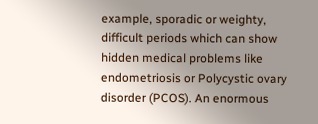example, sporadic or weighty, difficult periods which can show hidden medical problems like endometriosis or Polycystic ovary disorder (PCOS). An enormous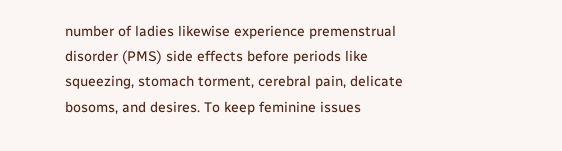number of ladies likewise experience premenstrual disorder (PMS) side effects before periods like squeezing, stomach torment, cerebral pain, delicate bosoms, and desires. To keep feminine issues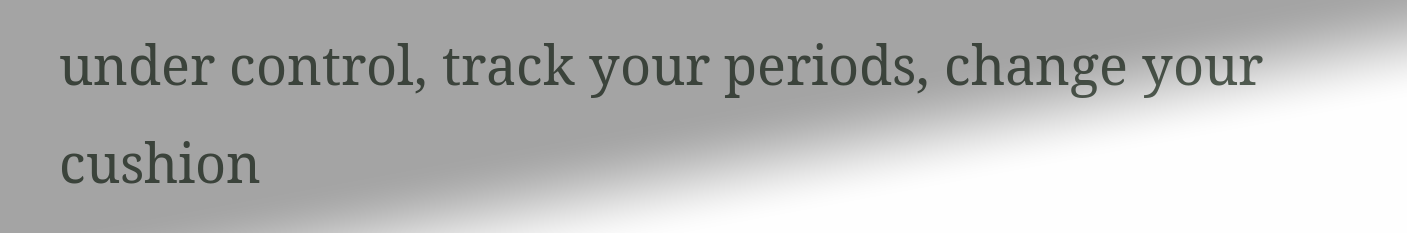under control, track your periods, change your cushion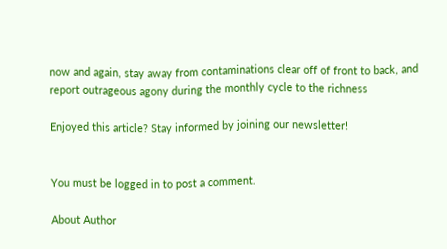now and again, stay away from contaminations clear off of front to back, and report outrageous agony during the monthly cycle to the richness

Enjoyed this article? Stay informed by joining our newsletter!


You must be logged in to post a comment.

About Author